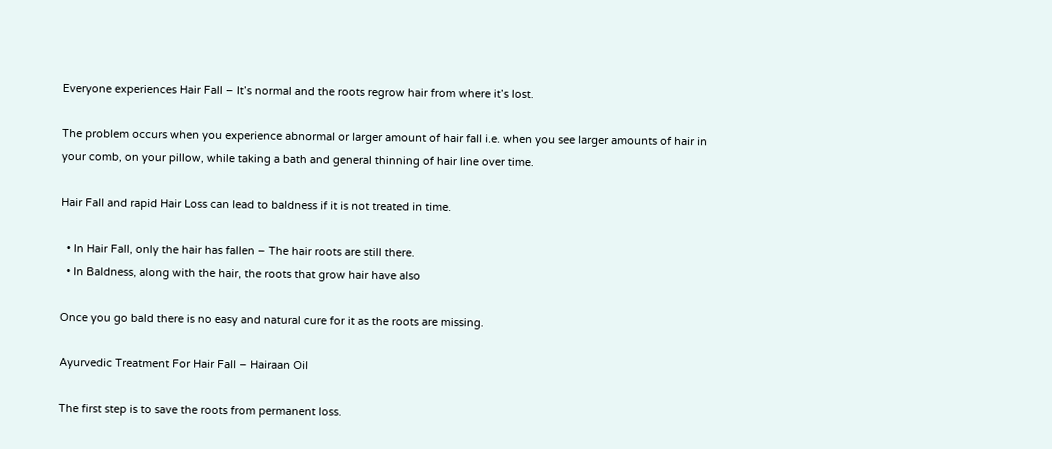Everyone experiences Hair Fall – It’s normal and the roots regrow hair from where it’s lost.

The problem occurs when you experience abnormal or larger amount of hair fall i.e. when you see larger amounts of hair in your comb, on your pillow, while taking a bath and general thinning of hair line over time.

Hair Fall and rapid Hair Loss can lead to baldness if it is not treated in time.

  • In Hair Fall, only the hair has fallen – The hair roots are still there.
  • In Baldness, along with the hair, the roots that grow hair have also

Once you go bald there is no easy and natural cure for it as the roots are missing.

Ayurvedic Treatment For Hair Fall – Hairaan Oil

The first step is to save the roots from permanent loss.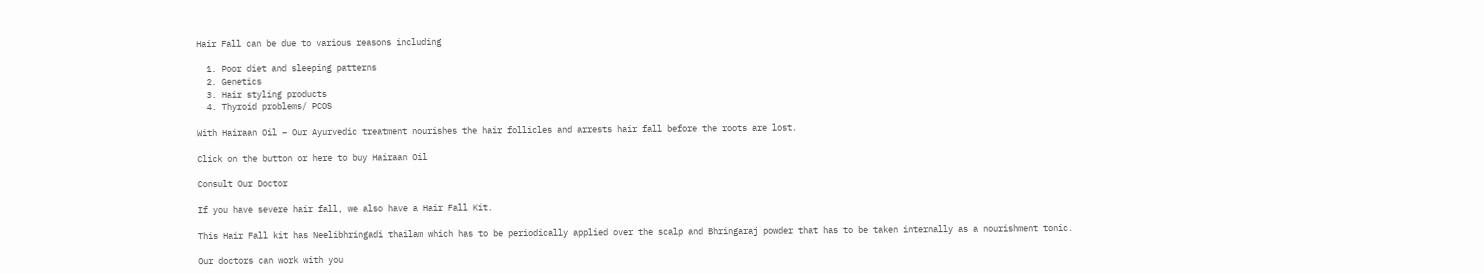Hair Fall can be due to various reasons including

  1. Poor diet and sleeping patterns
  2. Genetics
  3. Hair styling products
  4. Thyroid problems/ PCOS

With Hairaan Oil – Our Ayurvedic treatment nourishes the hair follicles and arrests hair fall before the roots are lost.

Click on the button or here to buy Hairaan Oil

Consult Our Doctor

If you have severe hair fall, we also have a Hair Fall Kit.

This Hair Fall kit has Neelibhringadi thailam which has to be periodically applied over the scalp and Bhringaraj powder that has to be taken internally as a nourishment tonic.

Our doctors can work with you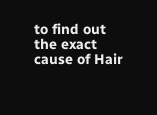to find out the exact cause of Hair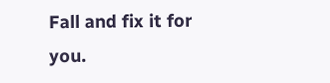Fall and fix it for you.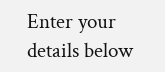Enter your details below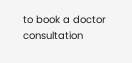to book a doctor consultation